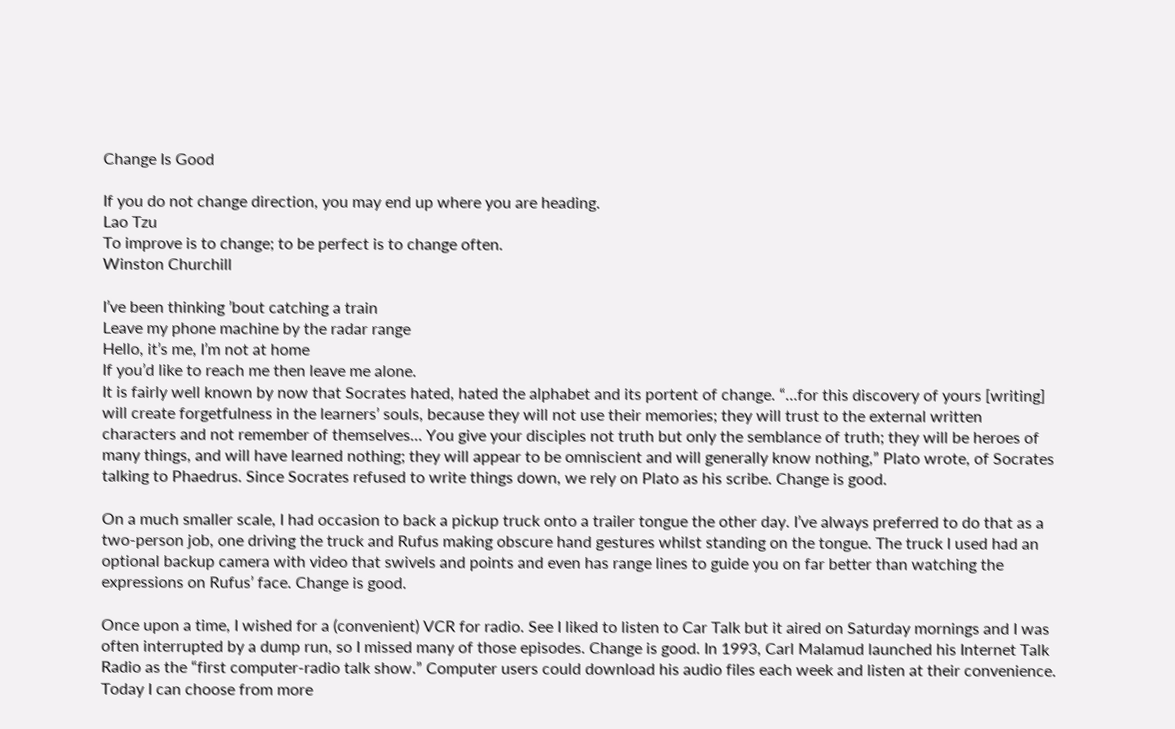Change Is Good

If you do not change direction, you may end up where you are heading.
Lao Tzu
To improve is to change; to be perfect is to change often.
Winston Churchill

I’ve been thinking ’bout catching a train
Leave my phone machine by the radar range
Hello, it’s me, I’m not at home
If you’d like to reach me then leave me alone.
It is fairly well known by now that Socrates hated, hated the alphabet and its portent of change. “…for this discovery of yours [writing] will create forgetfulness in the learners’ souls, because they will not use their memories; they will trust to the external written characters and not remember of themselves… You give your disciples not truth but only the semblance of truth; they will be heroes of many things, and will have learned nothing; they will appear to be omniscient and will generally know nothing,” Plato wrote, of Socrates talking to Phaedrus. Since Socrates refused to write things down, we rely on Plato as his scribe. Change is good.

On a much smaller scale, I had occasion to back a pickup truck onto a trailer tongue the other day. I’ve always preferred to do that as a two-person job, one driving the truck and Rufus making obscure hand gestures whilst standing on the tongue. The truck I used had an optional backup camera with video that swivels and points and even has range lines to guide you on far better than watching the expressions on Rufus’ face. Change is good.

Once upon a time, I wished for a (convenient) VCR for radio. See I liked to listen to Car Talk but it aired on Saturday mornings and I was often interrupted by a dump run, so I missed many of those episodes. Change is good. In 1993, Carl Malamud launched his Internet Talk Radio as the “first computer-radio talk show.” Computer users could download his audio files each week and listen at their convenience. Today I can choose from more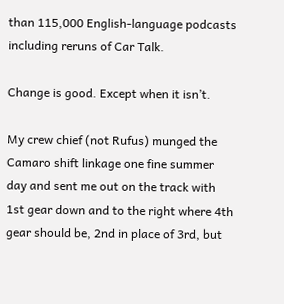than 115,000 English-language podcasts including reruns of Car Talk.

Change is good. Except when it isn’t.

My crew chief (not Rufus) munged the Camaro shift linkage one fine summer day and sent me out on the track with 1st gear down and to the right where 4th gear should be, 2nd in place of 3rd, but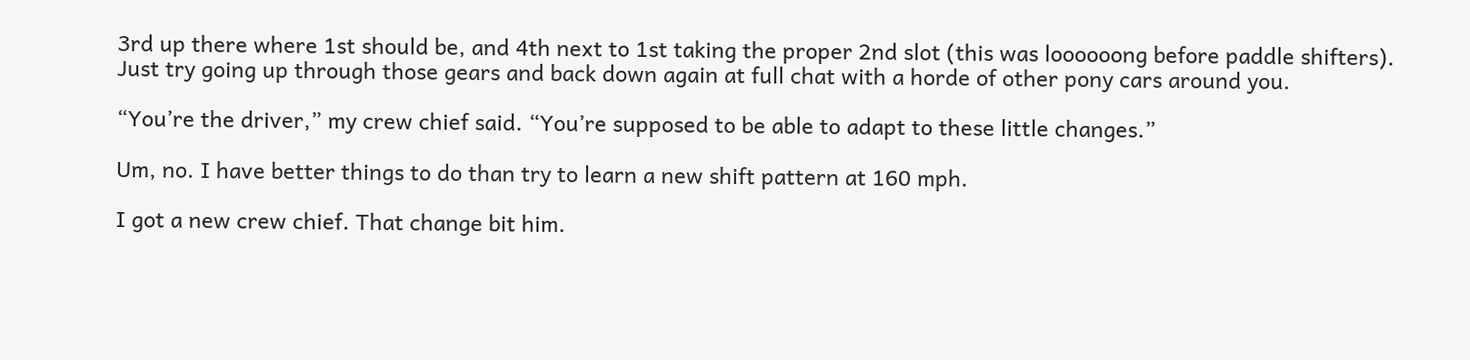3rd up there where 1st should be, and 4th next to 1st taking the proper 2nd slot (this was loooooong before paddle shifters). Just try going up through those gears and back down again at full chat with a horde of other pony cars around you.

“You’re the driver,” my crew chief said. “You’re supposed to be able to adapt to these little changes.”

Um, no. I have better things to do than try to learn a new shift pattern at 160 mph.

I got a new crew chief. That change bit him.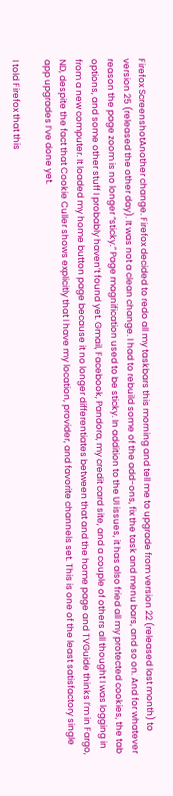Firefox ScreenshotAnother change. Firefox decided to redo all my taskbars this morning and tell me to upgrade from version 22 (released last month) to version 25 (released the other day). It was not a clean change. I had to rebuild some of the add-ons, fix the task and menu bars, and so on. And for whatever reason the page zoom is no longer “sticky.” Page magnification used to be sticky. In addition to the UI issues, it has also fried all my protected cookies, the tab options, and some other stuff I probably haven’t found yet. Gmail, Facebook, Pandora, my credit card site, and a couple of others all thought I was logging in from a new computer. It loaded my home button page because it no longer differentiates between that and the home page and TVGuide thinks I’m in Fargo, ND, despite the fact that Cookie Culler shows explicitly that I have my location, provider, and favorite channels set. This is one of the least satisfactory single app upgrades I’ve done yet.

I told Firefox that this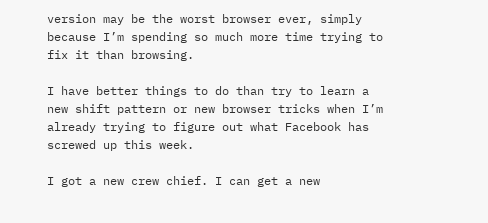version may be the worst browser ever, simply because I’m spending so much more time trying to fix it than browsing.

I have better things to do than try to learn a new shift pattern or new browser tricks when I’m already trying to figure out what Facebook has screwed up this week.

I got a new crew chief. I can get a new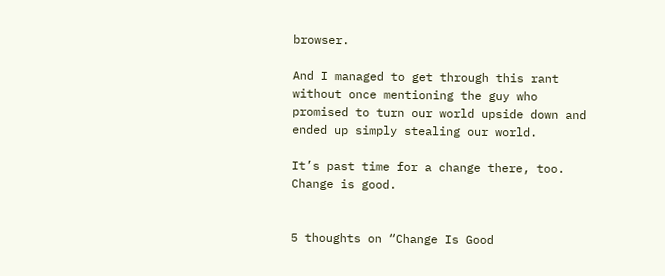browser.

And I managed to get through this rant without once mentioning the guy who promised to turn our world upside down and ended up simply stealing our world.

It’s past time for a change there, too. Change is good.


5 thoughts on “Change Is Good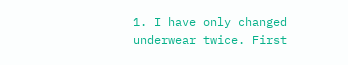1. I have only changed underwear twice. First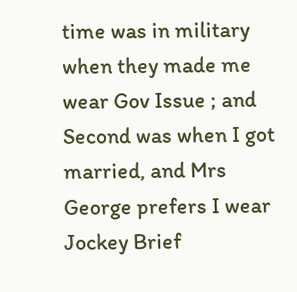time was in military when they made me wear Gov Issue ; and Second was when I got married, and Mrs George prefers I wear Jockey Brief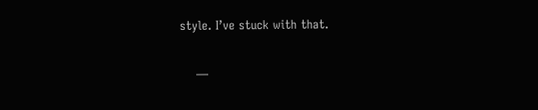style. I’ve stuck with that.

    —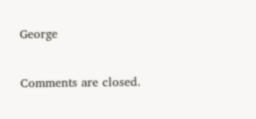George

Comments are closed.